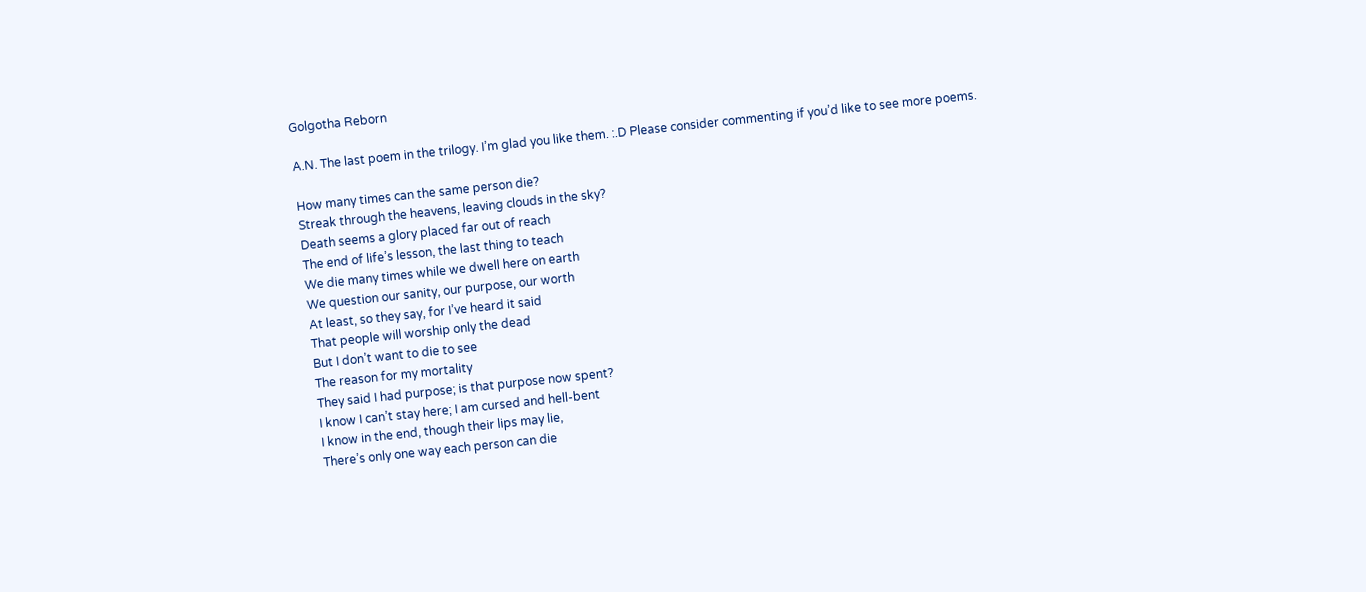Golgotha Reborn

A.N. The last poem in the trilogy. I’m glad you like them. :.D Please consider commenting if you’d like to see more poems.

How many times can the same person die?
Streak through the heavens, leaving clouds in the sky?
Death seems a glory placed far out of reach
The end of life’s lesson, the last thing to teach
We die many times while we dwell here on earth
We question our sanity, our purpose, our worth
At least, so they say, for I’ve heard it said
That people will worship only the dead
But I don’t want to die to see
The reason for my mortality
They said I had purpose; is that purpose now spent?
I know I can’t stay here; I am cursed and hell-bent
I know in the end, though their lips may lie,
There’s only one way each person can die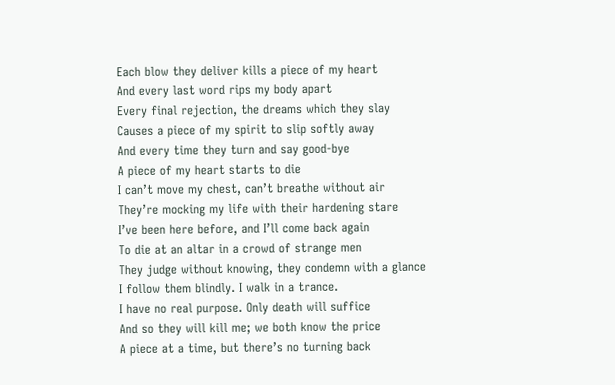Each blow they deliver kills a piece of my heart
And every last word rips my body apart
Every final rejection, the dreams which they slay
Causes a piece of my spirit to slip softly away
And every time they turn and say good-bye
A piece of my heart starts to die
I can’t move my chest, can’t breathe without air
They’re mocking my life with their hardening stare
I’ve been here before, and I’ll come back again
To die at an altar in a crowd of strange men
They judge without knowing, they condemn with a glance
I follow them blindly. I walk in a trance.
I have no real purpose. Only death will suffice
And so they will kill me; we both know the price
A piece at a time, but there’s no turning back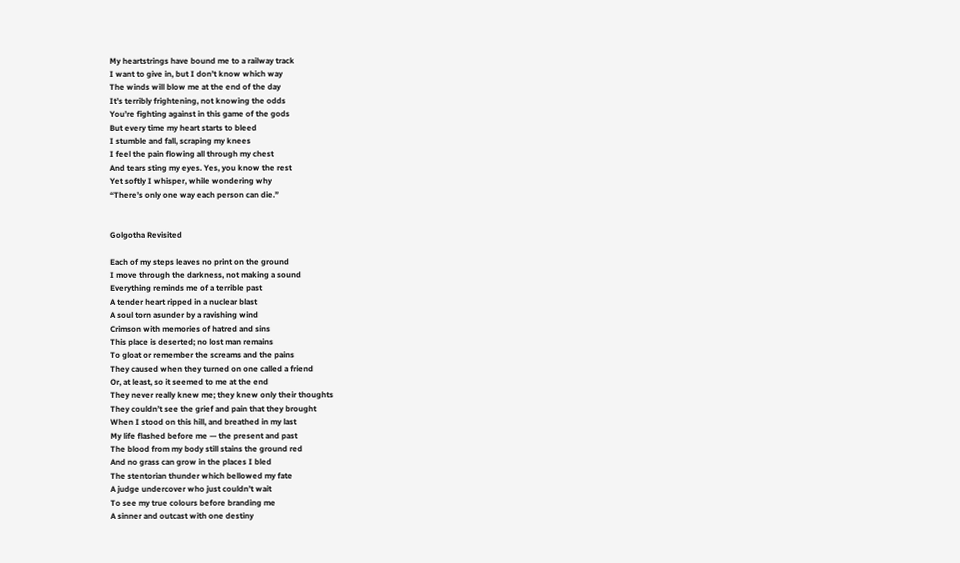My heartstrings have bound me to a railway track
I want to give in, but I don’t know which way
The winds will blow me at the end of the day
It’s terribly frightening, not knowing the odds
You’re fighting against in this game of the gods
But every time my heart starts to bleed
I stumble and fall, scraping my knees
I feel the pain flowing all through my chest
And tears sting my eyes. Yes, you know the rest
Yet softly I whisper, while wondering why
“There’s only one way each person can die.”


Golgotha Revisited

Each of my steps leaves no print on the ground
I move through the darkness, not making a sound
Everything reminds me of a terrible past
A tender heart ripped in a nuclear blast
A soul torn asunder by a ravishing wind
Crimson with memories of hatred and sins
This place is deserted; no lost man remains
To gloat or remember the screams and the pains
They caused when they turned on one called a friend
Or, at least, so it seemed to me at the end
They never really knew me; they knew only their thoughts
They couldn’t see the grief and pain that they brought
When I stood on this hill, and breathed in my last
My life flashed before me — the present and past
The blood from my body still stains the ground red
And no grass can grow in the places I bled
The stentorian thunder which bellowed my fate
A judge undercover who just couldn’t wait
To see my true colours before branding me
A sinner and outcast with one destiny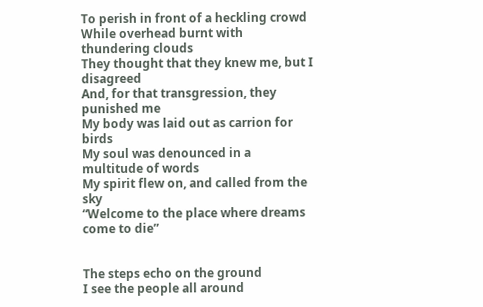To perish in front of a heckling crowd
While overhead burnt with thundering clouds
They thought that they knew me, but I disagreed
And, for that transgression, they punished me
My body was laid out as carrion for birds
My soul was denounced in a multitude of words
My spirit flew on, and called from the sky
“Welcome to the place where dreams come to die”


The steps echo on the ground
I see the people all around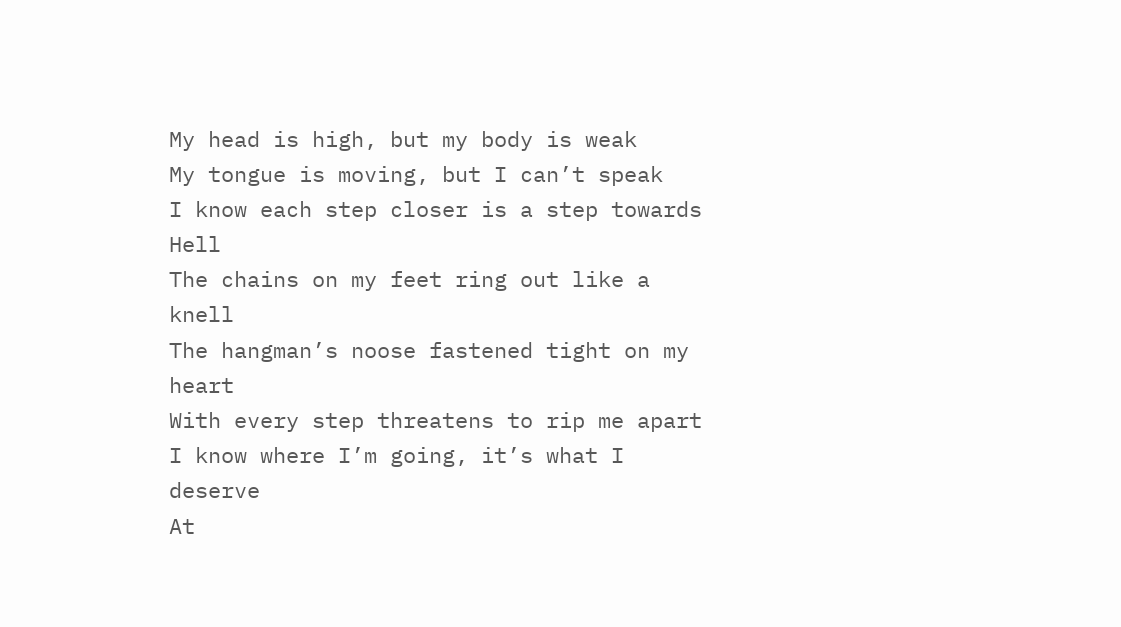My head is high, but my body is weak
My tongue is moving, but I can’t speak
I know each step closer is a step towards Hell
The chains on my feet ring out like a knell
The hangman’s noose fastened tight on my heart
With every step threatens to rip me apart
I know where I’m going, it’s what I deserve
At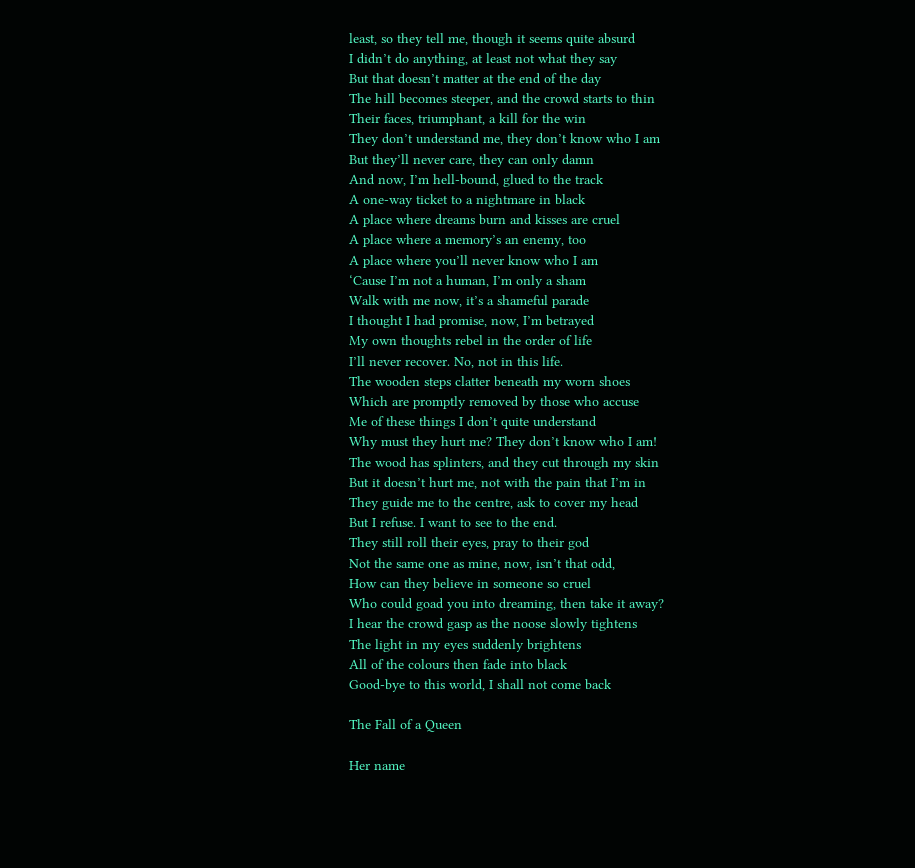least, so they tell me, though it seems quite absurd
I didn’t do anything, at least not what they say
But that doesn’t matter at the end of the day
The hill becomes steeper, and the crowd starts to thin
Their faces, triumphant, a kill for the win
They don’t understand me, they don’t know who I am
But they’ll never care, they can only damn
And now, I’m hell-bound, glued to the track
A one-way ticket to a nightmare in black
A place where dreams burn and kisses are cruel
A place where a memory’s an enemy, too
A place where you’ll never know who I am
‘Cause I’m not a human, I’m only a sham
Walk with me now, it’s a shameful parade
I thought I had promise, now, I’m betrayed
My own thoughts rebel in the order of life
I’ll never recover. No, not in this life.
The wooden steps clatter beneath my worn shoes
Which are promptly removed by those who accuse
Me of these things I don’t quite understand
Why must they hurt me? They don’t know who I am!
The wood has splinters, and they cut through my skin
But it doesn’t hurt me, not with the pain that I’m in
They guide me to the centre, ask to cover my head
But I refuse. I want to see to the end.
They still roll their eyes, pray to their god
Not the same one as mine, now, isn’t that odd,
How can they believe in someone so cruel
Who could goad you into dreaming, then take it away?
I hear the crowd gasp as the noose slowly tightens
The light in my eyes suddenly brightens
All of the colours then fade into black
Good-bye to this world, I shall not come back

The Fall of a Queen

Her name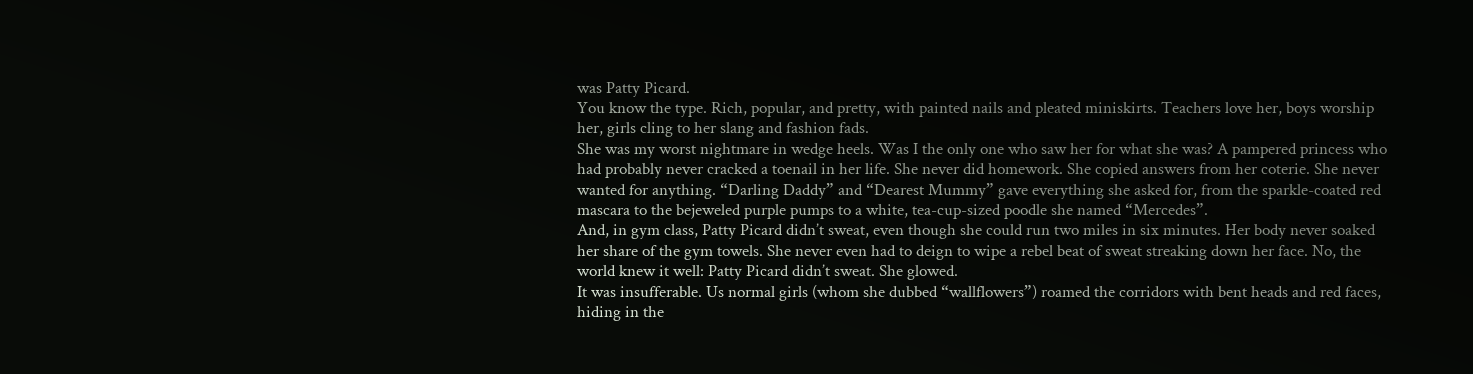was Patty Picard.
You know the type. Rich, popular, and pretty, with painted nails and pleated miniskirts. Teachers love her, boys worship her, girls cling to her slang and fashion fads.
She was my worst nightmare in wedge heels. Was I the only one who saw her for what she was? A pampered princess who had probably never cracked a toenail in her life. She never did homework. She copied answers from her coterie. She never wanted for anything. “Darling Daddy” and “Dearest Mummy” gave everything she asked for, from the sparkle-coated red mascara to the bejeweled purple pumps to a white, tea-cup-sized poodle she named “Mercedes”.
And, in gym class, Patty Picard didn’t sweat, even though she could run two miles in six minutes. Her body never soaked her share of the gym towels. She never even had to deign to wipe a rebel beat of sweat streaking down her face. No, the world knew it well: Patty Picard didn’t sweat. She glowed.
It was insufferable. Us normal girls (whom she dubbed “wallflowers”) roamed the corridors with bent heads and red faces, hiding in the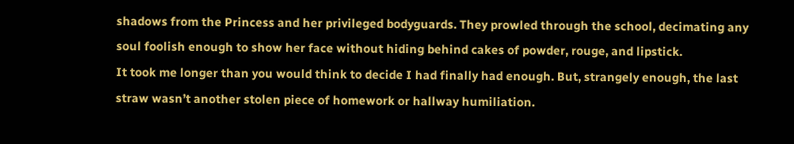shadows from the Princess and her privileged bodyguards. They prowled through the school, decimating any soul foolish enough to show her face without hiding behind cakes of powder, rouge, and lipstick.
It took me longer than you would think to decide I had finally had enough. But, strangely enough, the last straw wasn’t another stolen piece of homework or hallway humiliation.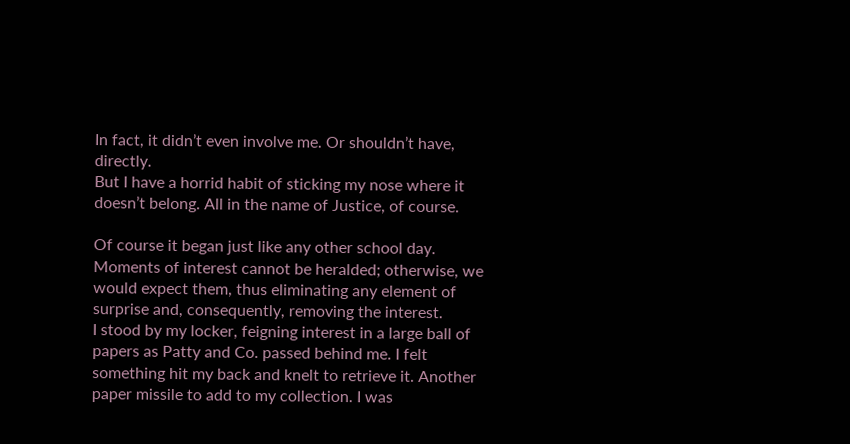In fact, it didn’t even involve me. Or shouldn’t have, directly.
But I have a horrid habit of sticking my nose where it doesn’t belong. All in the name of Justice, of course.

Of course it began just like any other school day. Moments of interest cannot be heralded; otherwise, we would expect them, thus eliminating any element of surprise and, consequently, removing the interest.
I stood by my locker, feigning interest in a large ball of papers as Patty and Co. passed behind me. I felt something hit my back and knelt to retrieve it. Another paper missile to add to my collection. I was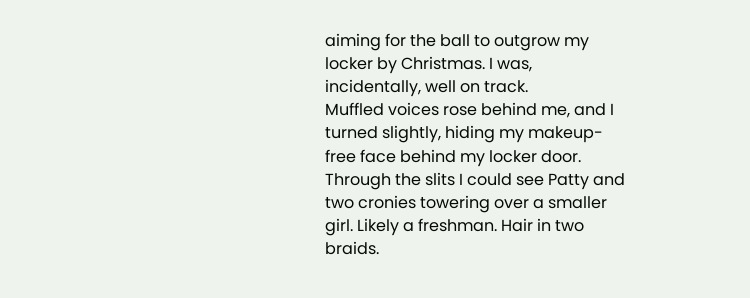aiming for the ball to outgrow my locker by Christmas. I was, incidentally, well on track.
Muffled voices rose behind me, and I turned slightly, hiding my makeup-free face behind my locker door. Through the slits I could see Patty and two cronies towering over a smaller girl. Likely a freshman. Hair in two braids.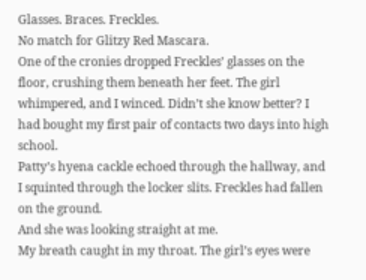Glasses. Braces. Freckles.
No match for Glitzy Red Mascara.
One of the cronies dropped Freckles’ glasses on the floor, crushing them beneath her feet. The girl whimpered, and I winced. Didn’t she know better? I had bought my first pair of contacts two days into high school.
Patty’s hyena cackle echoed through the hallway, and I squinted through the locker slits. Freckles had fallen on the ground.
And she was looking straight at me.
My breath caught in my throat. The girl’s eyes were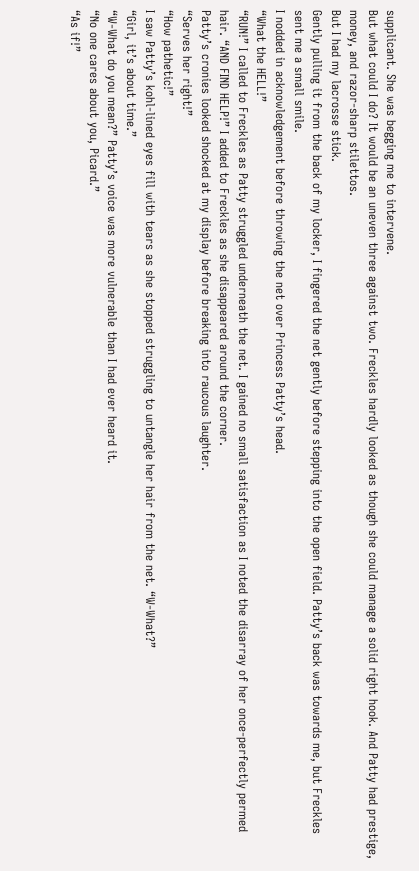supplicant. She was begging me to intervene.
But what could I do? It would be an uneven three against two. Freckles hardly looked as though she could manage a solid right hook. And Patty had prestige, money, and razor-sharp stilettos.
But I had my lacrosse stick.
Gently pulling it from the back of my locker, I fingered the net gently before stepping into the open field. Patty’s back was towards me, but Freckles sent me a small smile.
I nodded in acknowledgement before throwing the net over Princess Patty’s head.
“What the HELL!”
“RUN!” I called to Freckles as Patty struggled underneath the net. I gained no small satisfaction as I noted the disarray of her once-perfectly permed hair. “AND FIND HELP!” I added to Freckles as she disappeared around the corner.
Patty’s cronies looked shocked at my display before breaking into raucous laughter.
“Serves her right!”
“How pathetic!”
I saw Patty’s kohl-lined eyes fill with tears as she stopped struggling to untangle her hair from the net. “W-What?”
“Girl, it’s about time.”
“W-What do you mean?” Patty’s voice was more vulnerable than I had ever heard it.
“No one cares about you, Picard.”
“As if!”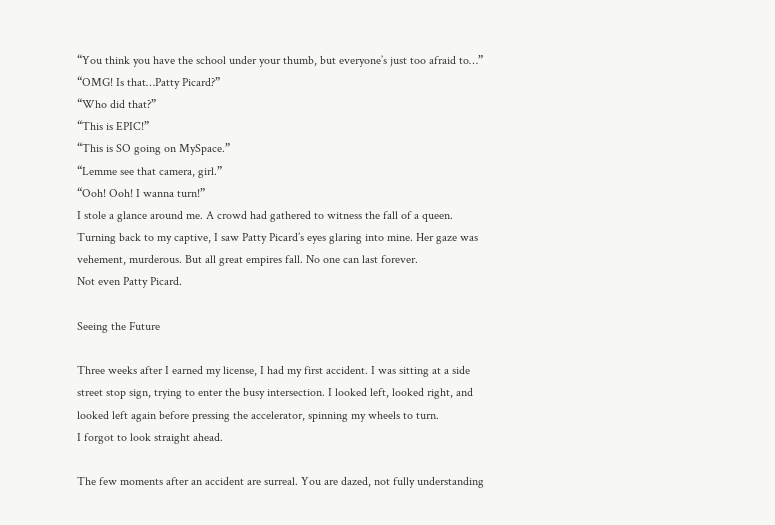“You think you have the school under your thumb, but everyone’s just too afraid to…”
“OMG! Is that…Patty Picard?”
“Who did that?”
“This is EPIC!”
“This is SO going on MySpace.”
“Lemme see that camera, girl.”
“Ooh! Ooh! I wanna turn!”
I stole a glance around me. A crowd had gathered to witness the fall of a queen. Turning back to my captive, I saw Patty Picard’s eyes glaring into mine. Her gaze was vehement, murderous. But all great empires fall. No one can last forever.
Not even Patty Picard.

Seeing the Future

Three weeks after I earned my license, I had my first accident. I was sitting at a side street stop sign, trying to enter the busy intersection. I looked left, looked right, and looked left again before pressing the accelerator, spinning my wheels to turn.
I forgot to look straight ahead.

The few moments after an accident are surreal. You are dazed, not fully understanding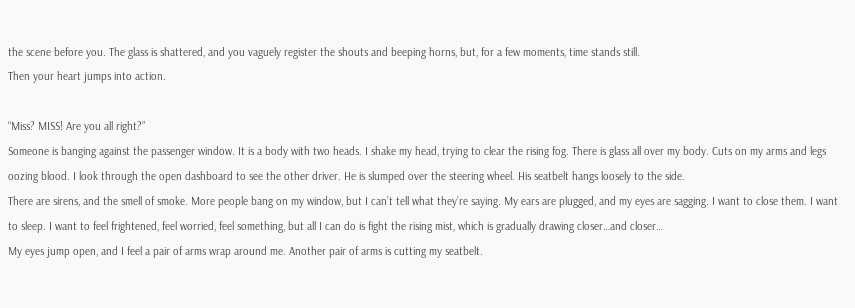the scene before you. The glass is shattered, and you vaguely register the shouts and beeping horns, but, for a few moments, time stands still.
Then your heart jumps into action.

“Miss? MISS! Are you all right?”
Someone is banging against the passenger window. It is a body with two heads. I shake my head, trying to clear the rising fog. There is glass all over my body. Cuts on my arms and legs oozing blood. I look through the open dashboard to see the other driver. He is slumped over the steering wheel. His seatbelt hangs loosely to the side.
There are sirens, and the smell of smoke. More people bang on my window, but I can’t tell what they’re saying. My ears are plugged, and my eyes are sagging. I want to close them. I want to sleep. I want to feel frightened, feel worried, feel something, but all I can do is fight the rising mist, which is gradually drawing closer…and closer…
My eyes jump open, and I feel a pair of arms wrap around me. Another pair of arms is cutting my seatbelt.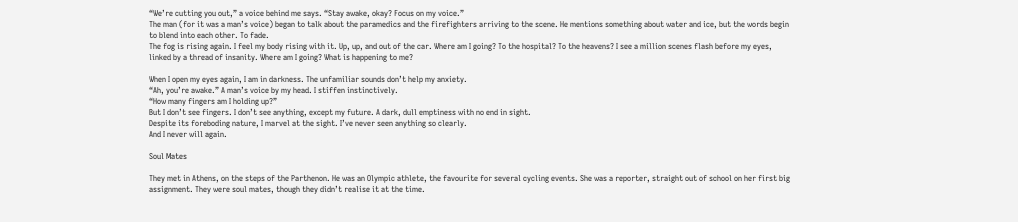“We’re cutting you out,” a voice behind me says. “Stay awake, okay? Focus on my voice.”
The man (for it was a man’s voice) began to talk about the paramedics and the firefighters arriving to the scene. He mentions something about water and ice, but the words begin to blend into each other. To fade.
The fog is rising again. I feel my body rising with it. Up, up, and out of the car. Where am I going? To the hospital? To the heavens? I see a million scenes flash before my eyes, linked by a thread of insanity. Where am I going? What is happening to me?

When I open my eyes again, I am in darkness. The unfamiliar sounds don’t help my anxiety.
“Ah, you’re awake.” A man’s voice by my head. I stiffen instinctively.
“How many fingers am I holding up?”
But I don’t see fingers. I don’t see anything, except my future. A dark, dull emptiness with no end in sight.
Despite its foreboding nature, I marvel at the sight. I’ve never seen anything so clearly.
And I never will again.

Soul Mates

They met in Athens, on the steps of the Parthenon. He was an Olympic athlete, the favourite for several cycling events. She was a reporter, straight out of school on her first big assignment. They were soul mates, though they didn’t realise it at the time.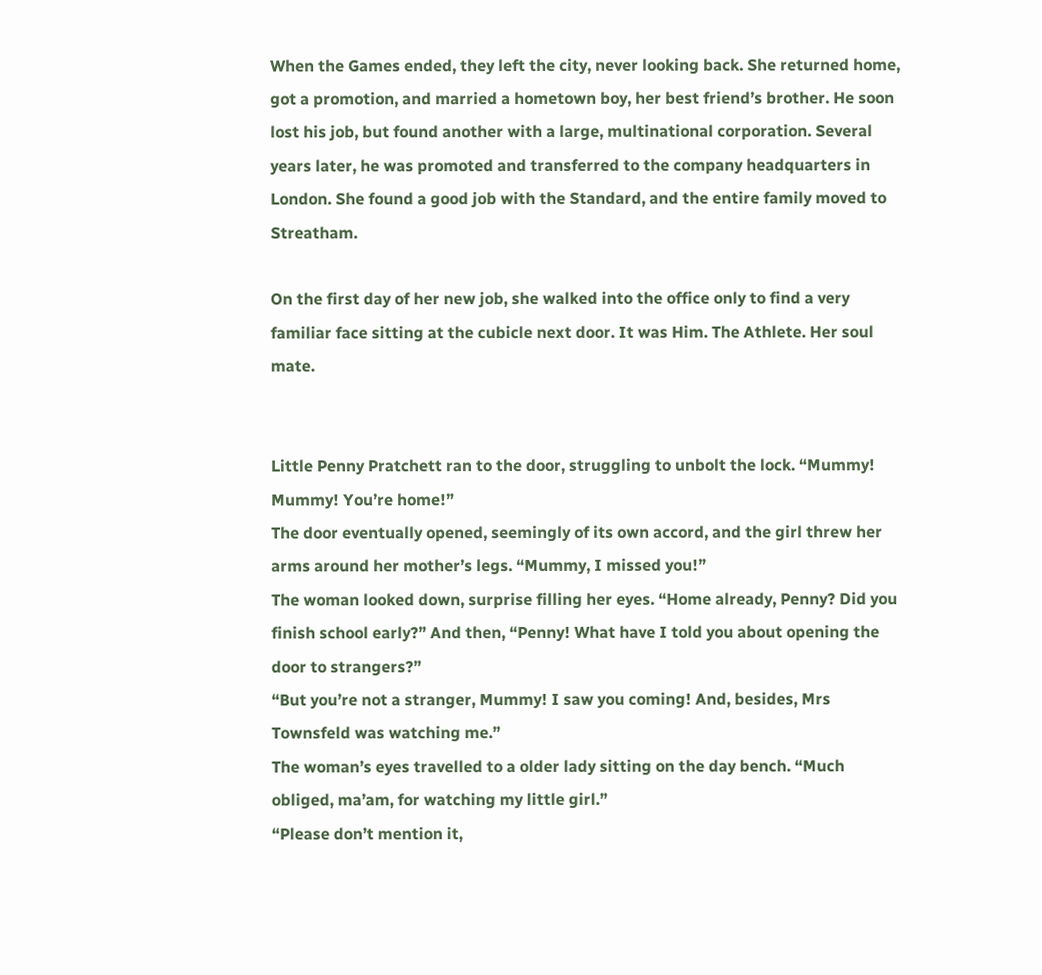When the Games ended, they left the city, never looking back. She returned home, got a promotion, and married a hometown boy, her best friend’s brother. He soon lost his job, but found another with a large, multinational corporation. Several years later, he was promoted and transferred to the company headquarters in London. She found a good job with the Standard, and the entire family moved to Streatham.

On the first day of her new job, she walked into the office only to find a very familiar face sitting at the cubicle next door. It was Him. The Athlete. Her soul mate.


Little Penny Pratchett ran to the door, struggling to unbolt the lock. “Mummy! Mummy! You’re home!”
The door eventually opened, seemingly of its own accord, and the girl threw her arms around her mother’s legs. “Mummy, I missed you!”
The woman looked down, surprise filling her eyes. “Home already, Penny? Did you finish school early?” And then, “Penny! What have I told you about opening the door to strangers?”
“But you’re not a stranger, Mummy! I saw you coming! And, besides, Mrs Townsfeld was watching me.”
The woman’s eyes travelled to a older lady sitting on the day bench. “Much obliged, ma’am, for watching my little girl.”
“Please don’t mention it,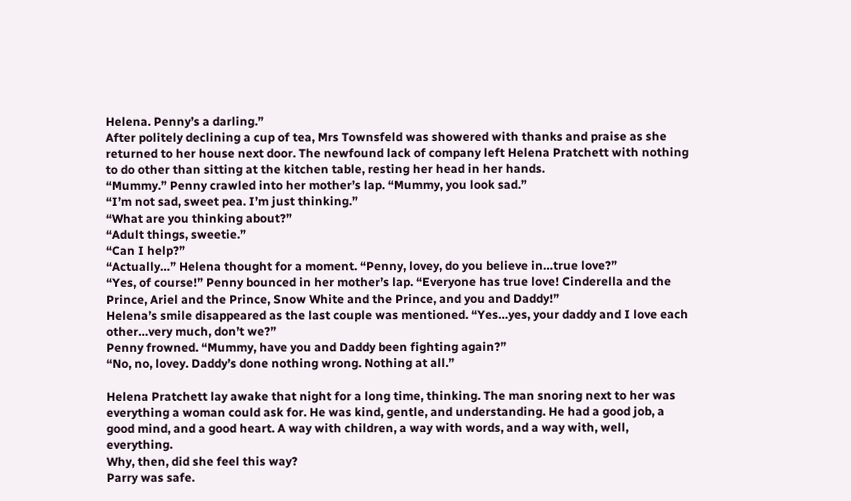Helena. Penny’s a darling.”
After politely declining a cup of tea, Mrs Townsfeld was showered with thanks and praise as she returned to her house next door. The newfound lack of company left Helena Pratchett with nothing to do other than sitting at the kitchen table, resting her head in her hands.
“Mummy.” Penny crawled into her mother’s lap. “Mummy, you look sad.”
“I’m not sad, sweet pea. I’m just thinking.”
“What are you thinking about?”
“Adult things, sweetie.”
“Can I help?”
“Actually…” Helena thought for a moment. “Penny, lovey, do you believe in…true love?”
“Yes, of course!” Penny bounced in her mother’s lap. “Everyone has true love! Cinderella and the Prince, Ariel and the Prince, Snow White and the Prince, and you and Daddy!”
Helena’s smile disappeared as the last couple was mentioned. “Yes…yes, your daddy and I love each other…very much, don’t we?”
Penny frowned. “Mummy, have you and Daddy been fighting again?”
“No, no, lovey. Daddy’s done nothing wrong. Nothing at all.”

Helena Pratchett lay awake that night for a long time, thinking. The man snoring next to her was everything a woman could ask for. He was kind, gentle, and understanding. He had a good job, a good mind, and a good heart. A way with children, a way with words, and a way with, well, everything.
Why, then, did she feel this way?
Parry was safe.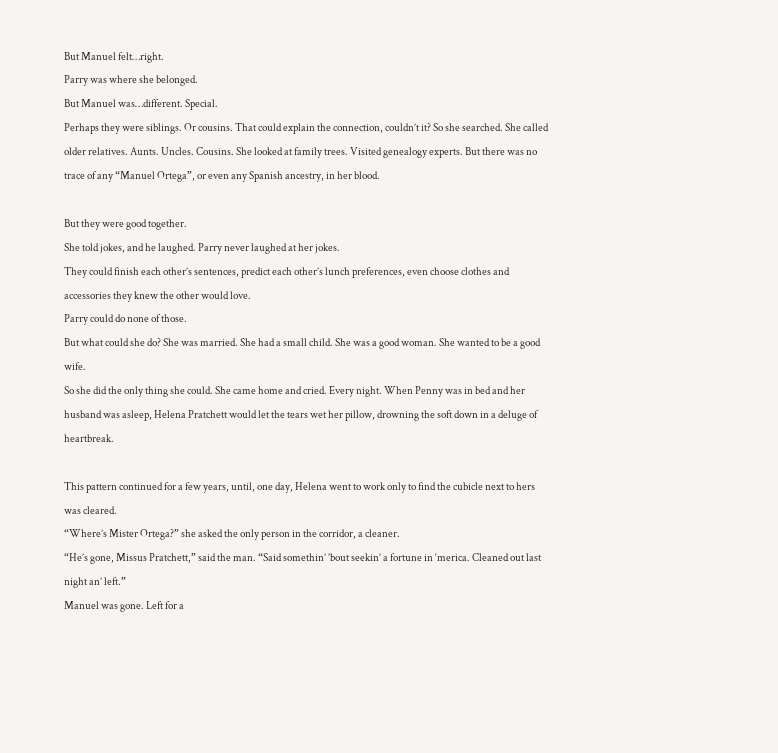But Manuel felt…right.
Parry was where she belonged.
But Manuel was…different. Special.
Perhaps they were siblings. Or cousins. That could explain the connection, couldn’t it? So she searched. She called older relatives. Aunts. Uncles. Cousins. She looked at family trees. Visited genealogy experts. But there was no trace of any “Manuel Ortega”, or even any Spanish ancestry, in her blood.

But they were good together.
She told jokes, and he laughed. Parry never laughed at her jokes.
They could finish each other’s sentences, predict each other’s lunch preferences, even choose clothes and accessories they knew the other would love.
Parry could do none of those.
But what could she do? She was married. She had a small child. She was a good woman. She wanted to be a good wife.
So she did the only thing she could. She came home and cried. Every night. When Penny was in bed and her husband was asleep, Helena Pratchett would let the tears wet her pillow, drowning the soft down in a deluge of heartbreak.

This pattern continued for a few years, until, one day, Helena went to work only to find the cubicle next to hers was cleared.
“Where’s Mister Ortega?” she asked the only person in the corridor, a cleaner.
“He’s gone, Missus Pratchett,” said the man. “Said somethin’ ’bout seekin’ a fortune in ‘merica. Cleaned out last night an’ left.”
Manuel was gone. Left for a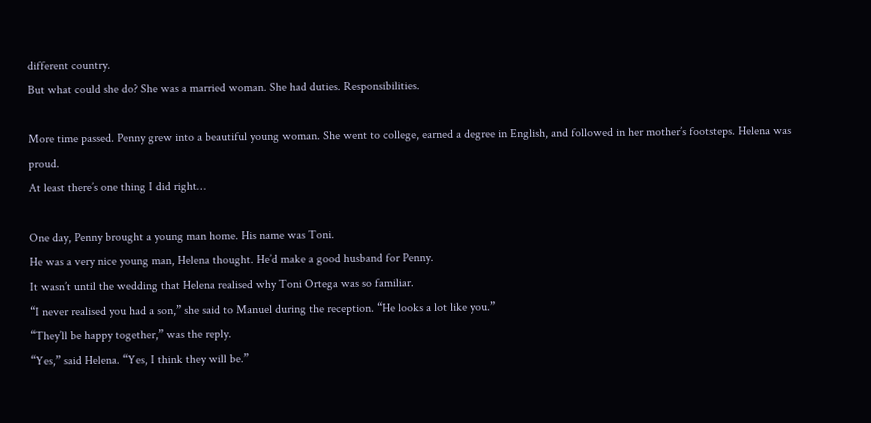different country.
But what could she do? She was a married woman. She had duties. Responsibilities.

More time passed. Penny grew into a beautiful young woman. She went to college, earned a degree in English, and followed in her mother’s footsteps. Helena was proud.
At least there’s one thing I did right…

One day, Penny brought a young man home. His name was Toni.
He was a very nice young man, Helena thought. He’d make a good husband for Penny.
It wasn’t until the wedding that Helena realised why Toni Ortega was so familiar.
“I never realised you had a son,” she said to Manuel during the reception. “He looks a lot like you.”
“They’ll be happy together,” was the reply.
“Yes,” said Helena. “Yes, I think they will be.”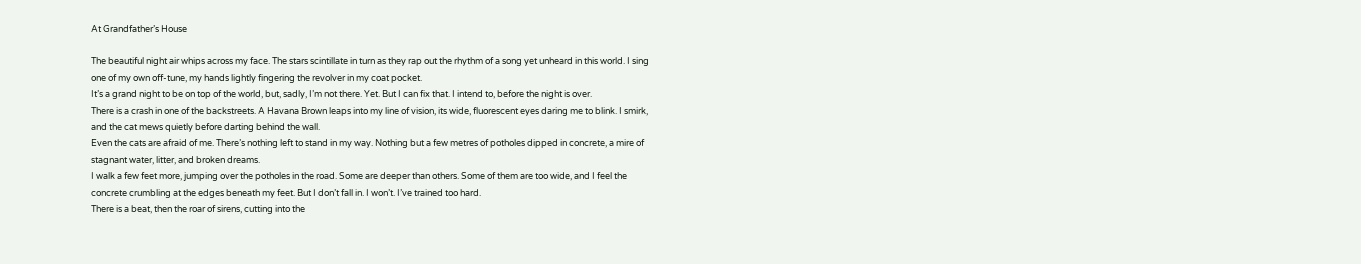At Grandfather’s House

The beautiful night air whips across my face. The stars scintillate in turn as they rap out the rhythm of a song yet unheard in this world. I sing one of my own off-tune, my hands lightly fingering the revolver in my coat pocket.
It’s a grand night to be on top of the world, but, sadly, I’m not there. Yet. But I can fix that. I intend to, before the night is over.
There is a crash in one of the backstreets. A Havana Brown leaps into my line of vision, its wide, fluorescent eyes daring me to blink. I smirk, and the cat mews quietly before darting behind the wall.
Even the cats are afraid of me. There’s nothing left to stand in my way. Nothing but a few metres of potholes dipped in concrete, a mire of stagnant water, litter, and broken dreams.
I walk a few feet more, jumping over the potholes in the road. Some are deeper than others. Some of them are too wide, and I feel the concrete crumbling at the edges beneath my feet. But I don’t fall in. I won’t. I’ve trained too hard.
There is a beat, then the roar of sirens, cutting into the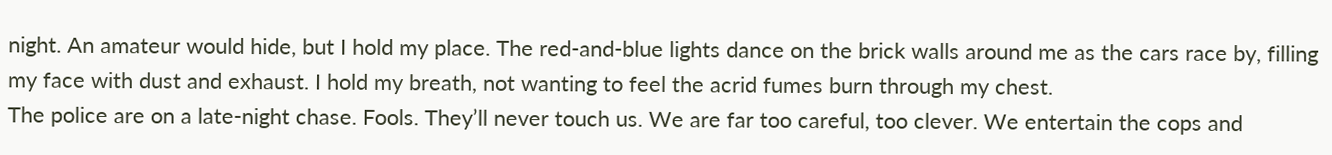night. An amateur would hide, but I hold my place. The red-and-blue lights dance on the brick walls around me as the cars race by, filling my face with dust and exhaust. I hold my breath, not wanting to feel the acrid fumes burn through my chest.
The police are on a late-night chase. Fools. They’ll never touch us. We are far too careful, too clever. We entertain the cops and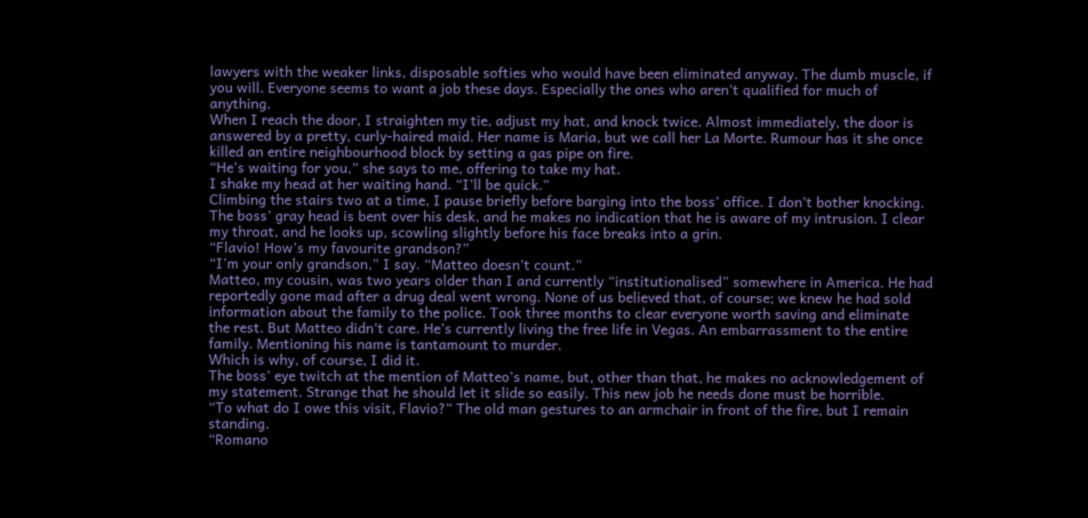lawyers with the weaker links, disposable softies who would have been eliminated anyway. The dumb muscle, if you will. Everyone seems to want a job these days. Especially the ones who aren’t qualified for much of anything.
When I reach the door, I straighten my tie, adjust my hat, and knock twice. Almost immediately, the door is answered by a pretty, curly-haired maid. Her name is Maria, but we call her La Morte. Rumour has it she once killed an entire neighbourhood block by setting a gas pipe on fire.
“He’s waiting for you,” she says to me, offering to take my hat.
I shake my head at her waiting hand. “I’ll be quick.”
Climbing the stairs two at a time, I pause briefly before barging into the boss’ office. I don’t bother knocking.
The boss’ gray head is bent over his desk, and he makes no indication that he is aware of my intrusion. I clear my throat, and he looks up, scowling slightly before his face breaks into a grin.
“Flavio! How’s my favourite grandson?”
“I’m your only grandson,” I say. “Matteo doesn’t count.”
Matteo, my cousin, was two years older than I and currently “institutionalised” somewhere in America. He had reportedly gone mad after a drug deal went wrong. None of us believed that, of course; we knew he had sold information about the family to the police. Took three months to clear everyone worth saving and eliminate the rest. But Matteo didn’t care. He’s currently living the free life in Vegas. An embarrassment to the entire family. Mentioning his name is tantamount to murder.
Which is why, of course, I did it.
The boss’ eye twitch at the mention of Matteo’s name, but, other than that, he makes no acknowledgement of my statement. Strange that he should let it slide so easily. This new job he needs done must be horrible.
“To what do I owe this visit, Flavio?” The old man gestures to an armchair in front of the fire, but I remain standing.
“Romano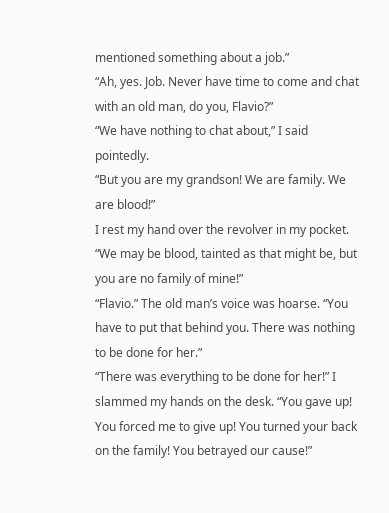mentioned something about a job.”
“Ah, yes. Job. Never have time to come and chat with an old man, do you, Flavio?”
“We have nothing to chat about,” I said pointedly.
“But you are my grandson! We are family. We are blood!”
I rest my hand over the revolver in my pocket. “We may be blood, tainted as that might be, but you are no family of mine!”
“Flavio.” The old man’s voice was hoarse. “You have to put that behind you. There was nothing to be done for her.”
“There was everything to be done for her!” I slammed my hands on the desk. “You gave up! You forced me to give up! You turned your back on the family! You betrayed our cause!”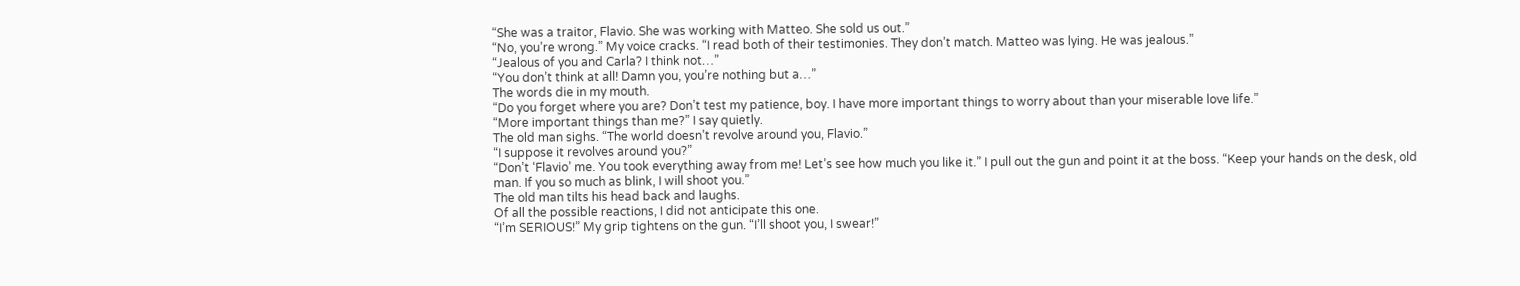“She was a traitor, Flavio. She was working with Matteo. She sold us out.”
“No, you’re wrong.” My voice cracks. “I read both of their testimonies. They don’t match. Matteo was lying. He was jealous.”
“Jealous of you and Carla? I think not…”
“You don’t think at all! Damn you, you’re nothing but a…”
The words die in my mouth.
“Do you forget where you are? Don’t test my patience, boy. I have more important things to worry about than your miserable love life.”
“More important things than me?” I say quietly.
The old man sighs. “The world doesn’t revolve around you, Flavio.”
“I suppose it revolves around you?”
“Don’t ‘Flavio’ me. You took everything away from me! Let’s see how much you like it.” I pull out the gun and point it at the boss. “Keep your hands on the desk, old man. If you so much as blink, I will shoot you.”
The old man tilts his head back and laughs.
Of all the possible reactions, I did not anticipate this one.
“I’m SERIOUS!” My grip tightens on the gun. “I’ll shoot you, I swear!”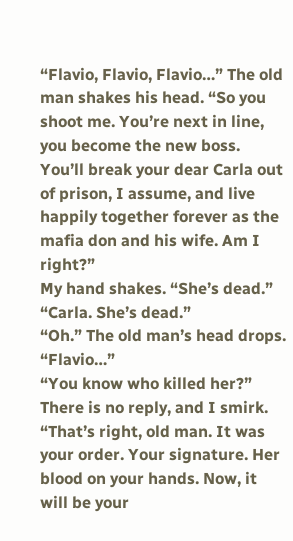“Flavio, Flavio, Flavio…” The old man shakes his head. “So you shoot me. You’re next in line, you become the new boss. You’ll break your dear Carla out of prison, I assume, and live happily together forever as the mafia don and his wife. Am I right?”
My hand shakes. “She’s dead.”
“Carla. She’s dead.”
“Oh.” The old man’s head drops. “Flavio…”
“You know who killed her?”
There is no reply, and I smirk.
“That’s right, old man. It was your order. Your signature. Her blood on your hands. Now, it will be your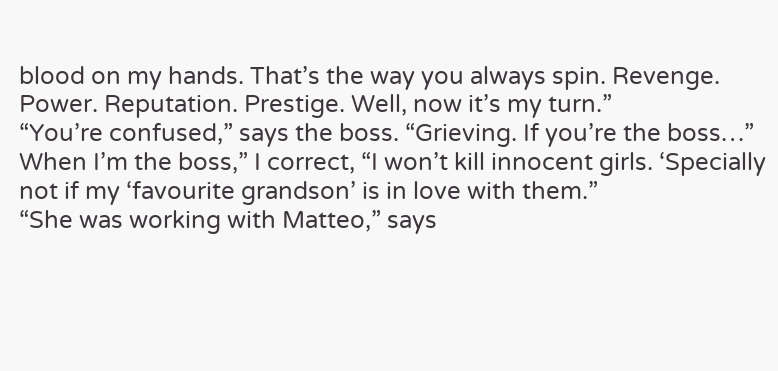blood on my hands. That’s the way you always spin. Revenge. Power. Reputation. Prestige. Well, now it’s my turn.”
“You’re confused,” says the boss. “Grieving. If you’re the boss…”
When I’m the boss,” I correct, “I won’t kill innocent girls. ‘Specially not if my ‘favourite grandson’ is in love with them.”
“She was working with Matteo,” says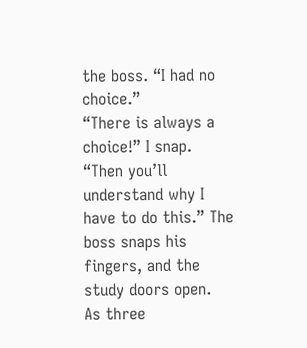the boss. “I had no choice.”
“There is always a choice!” I snap.
“Then you’ll understand why I have to do this.” The boss snaps his fingers, and the study doors open.
As three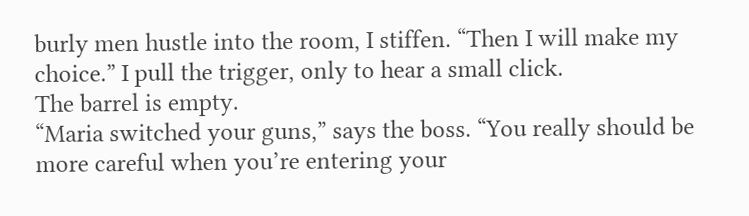burly men hustle into the room, I stiffen. “Then I will make my choice.” I pull the trigger, only to hear a small click.
The barrel is empty.
“Maria switched your guns,” says the boss. “You really should be more careful when you’re entering your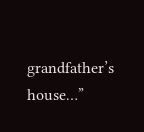grandfather’s house…”